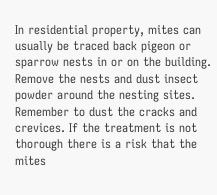In residential property, mites can usually be traced back pigeon or sparrow nests in or on the building. Remove the nests and dust insect powder around the nesting sites. Remember to dust the cracks and crevices. If the treatment is not thorough there is a risk that the mites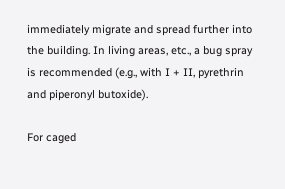immediately migrate and spread further into the building. In living areas, etc., a bug spray is recommended (e.g., with I + II, pyrethrin and piperonyl butoxide).

For caged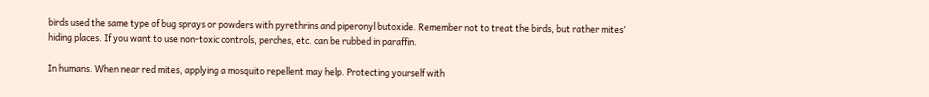birds used the same type of bug sprays or powders with pyrethrins and piperonyl butoxide. Remember not to treat the birds, but rather mites’ hiding places. If you want to use non-toxic controls, perches, etc. can be rubbed in paraffin.

In humans. When near red mites, applying a mosquito repellent may help. Protecting yourself with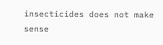insecticides does not make sense